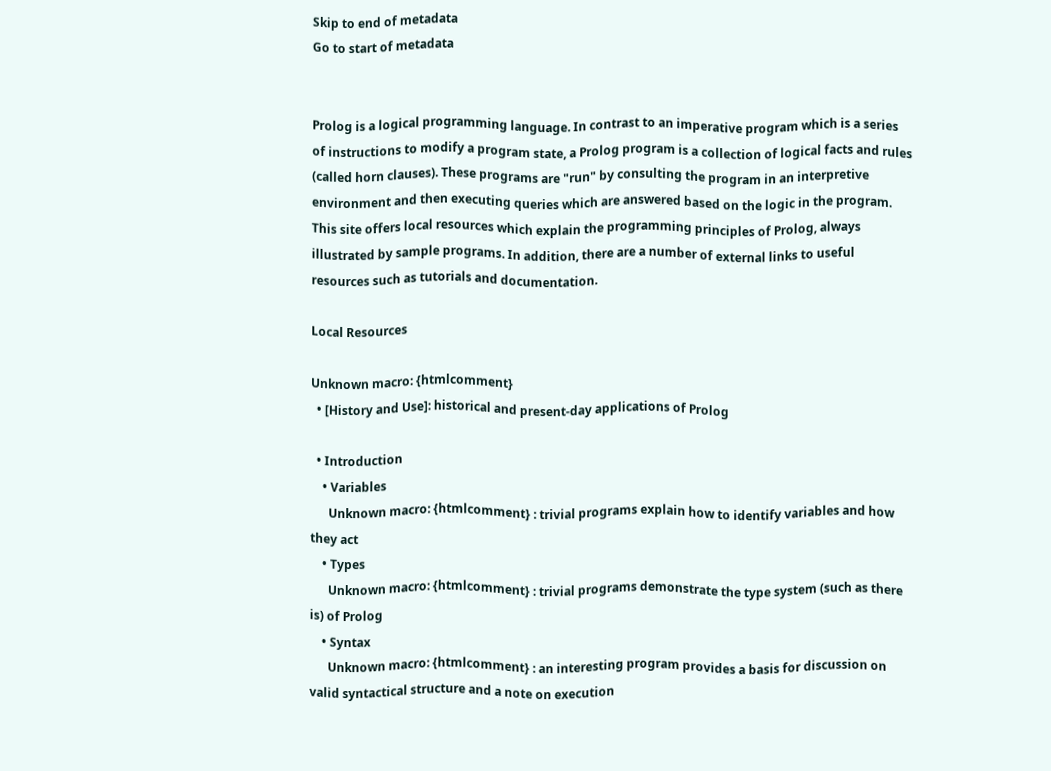Skip to end of metadata
Go to start of metadata


Prolog is a logical programming language. In contrast to an imperative program which is a series of instructions to modify a program state, a Prolog program is a collection of logical facts and rules (called horn clauses). These programs are "run" by consulting the program in an interpretive environment and then executing queries which are answered based on the logic in the program. This site offers local resources which explain the programming principles of Prolog, always illustrated by sample programs. In addition, there are a number of external links to useful resources such as tutorials and documentation.

Local Resources

Unknown macro: {htmlcomment}
  • [History and Use]: historical and present-day applications of Prolog

  • Introduction
    • Variables
      Unknown macro: {htmlcomment} : trivial programs explain how to identify variables and how they act
    • Types
      Unknown macro: {htmlcomment} : trivial programs demonstrate the type system (such as there is) of Prolog
    • Syntax
      Unknown macro: {htmlcomment} : an interesting program provides a basis for discussion on valid syntactical structure and a note on execution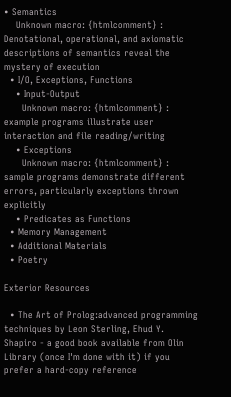• Semantics
    Unknown macro: {htmlcomment} : Denotational, operational, and axiomatic descriptions of semantics reveal the mystery of execution
  • I/O, Exceptions, Functions
    • Input-Output
      Unknown macro: {htmlcomment} : example programs illustrate user interaction and file reading/writing
    • Exceptions
      Unknown macro: {htmlcomment} : sample programs demonstrate different errors, particularly exceptions thrown explicitly
    • Predicates as Functions
  • Memory Management
  • Additional Materials
  • Poetry

Exterior Resources

  • The Art of Prolog:advanced programming techniques by Leon Sterling, Ehud Y. Shapiro - a good book available from Olin Library (once I'm done with it) if you prefer a hard-copy reference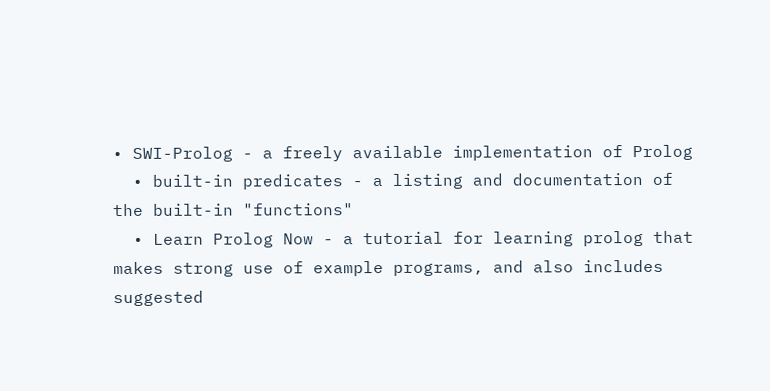• SWI-Prolog - a freely available implementation of Prolog
  • built-in predicates - a listing and documentation of the built-in "functions"
  • Learn Prolog Now - a tutorial for learning prolog that makes strong use of example programs, and also includes suggested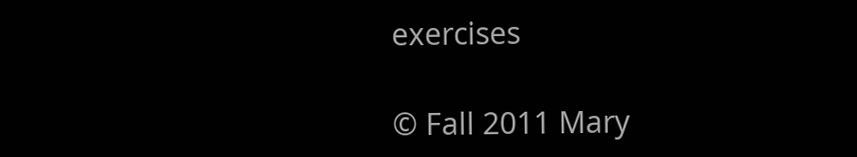exercises

© Fall 2011 Mary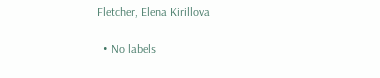Fletcher, Elena Kirillova

  • No labels